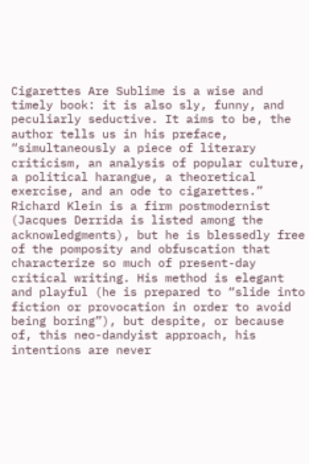Cigarettes Are Sublime is a wise and timely book: it is also sly, funny, and peculiarly seductive. It aims to be, the author tells us in his preface, “simultaneously a piece of literary criticism, an analysis of popular culture, a political harangue, a theoretical exercise, and an ode to cigarettes.” Richard Klein is a firm postmodernist (Jacques Derrida is listed among the acknowledgments), but he is blessedly free of the pomposity and obfuscation that characterize so much of present-day critical writing. His method is elegant and playful (he is prepared to “slide into fiction or provocation in order to avoid being boring”), but despite, or because of, this neo-dandyist approach, his intentions are never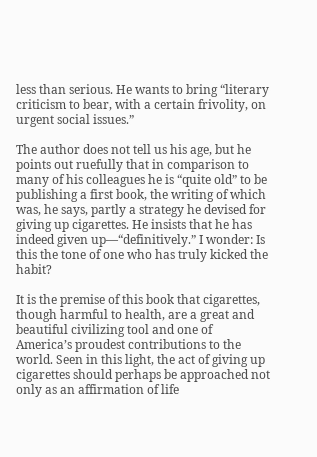less than serious. He wants to bring “literary criticism to bear, with a certain frivolity, on urgent social issues.”

The author does not tell us his age, but he points out ruefully that in comparison to many of his colleagues he is “quite old” to be publishing a first book, the writing of which was, he says, partly a strategy he devised for giving up cigarettes. He insists that he has indeed given up—“definitively.” I wonder: Is this the tone of one who has truly kicked the habit?

It is the premise of this book that cigarettes, though harmful to health, are a great and beautiful civilizing tool and one of America’s proudest contributions to the world. Seen in this light, the act of giving up cigarettes should perhaps be approached not only as an affirmation of life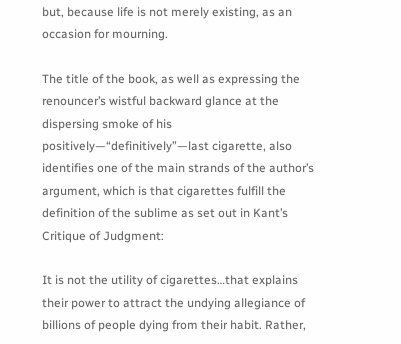but, because life is not merely existing, as an occasion for mourning.

The title of the book, as well as expressing the renouncer’s wistful backward glance at the dispersing smoke of his positively—“definitively”—last cigarette, also identifies one of the main strands of the author’s argument, which is that cigarettes fulfill the definition of the sublime as set out in Kant’s Critique of Judgment:

It is not the utility of cigarettes…that explains their power to attract the undying allegiance of billions of people dying from their habit. Rather,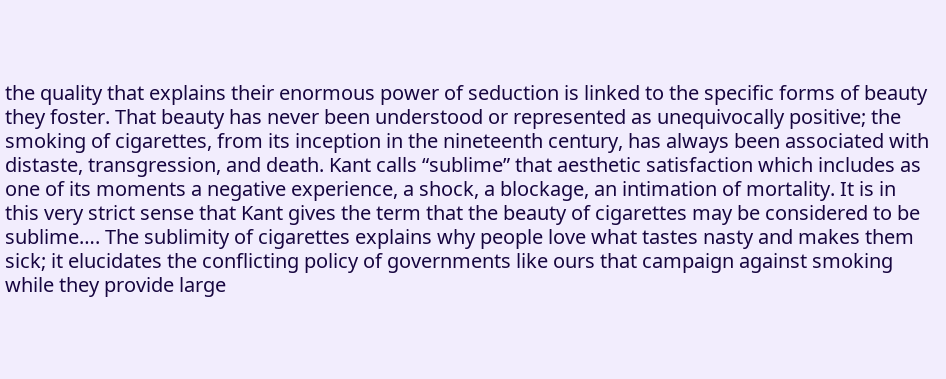the quality that explains their enormous power of seduction is linked to the specific forms of beauty they foster. That beauty has never been understood or represented as unequivocally positive; the smoking of cigarettes, from its inception in the nineteenth century, has always been associated with distaste, transgression, and death. Kant calls “sublime” that aesthetic satisfaction which includes as one of its moments a negative experience, a shock, a blockage, an intimation of mortality. It is in this very strict sense that Kant gives the term that the beauty of cigarettes may be considered to be sublime…. The sublimity of cigarettes explains why people love what tastes nasty and makes them sick; it elucidates the conflicting policy of governments like ours that campaign against smoking while they provide large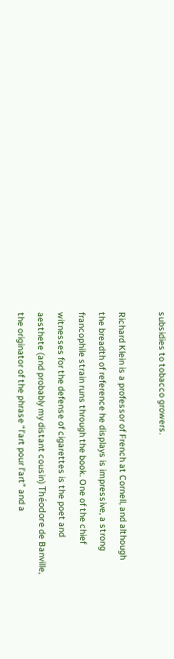subsidies to tobacco growers.

Richard Klein is a professor of French at Cornell, and although the breadth of reference he displays is impressive, a strong francophile strain runs through the book. One of the chief witnesses for the defense of cigarettes is the poet and aesthete (and probably my distant cousin) Théodore de Banville, the originator of the phrase “l’art pour l’art” and a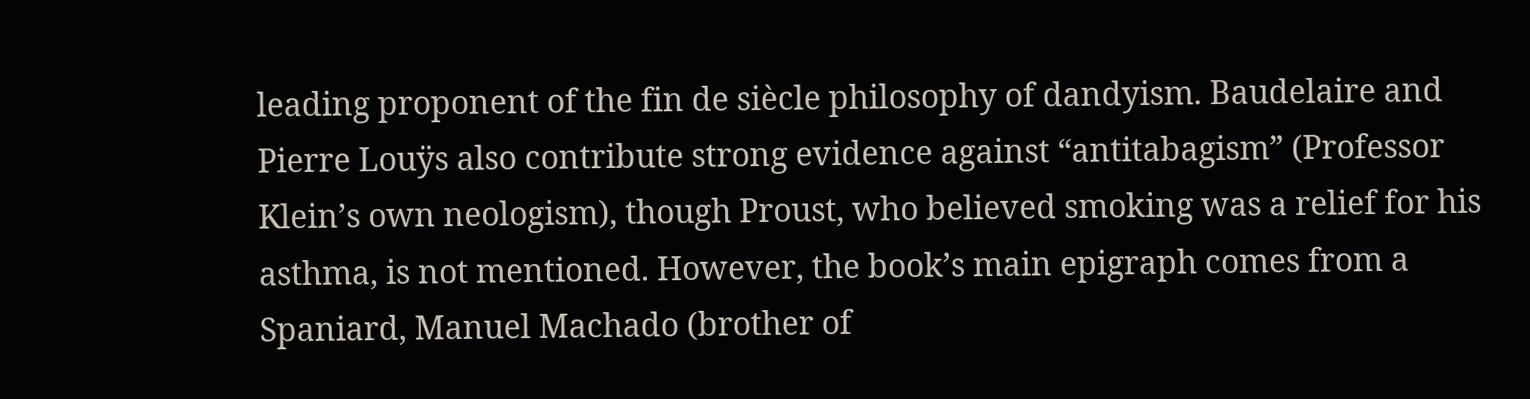leading proponent of the fin de siècle philosophy of dandyism. Baudelaire and Pierre Louÿs also contribute strong evidence against “antitabagism” (Professor Klein’s own neologism), though Proust, who believed smoking was a relief for his asthma, is not mentioned. However, the book’s main epigraph comes from a Spaniard, Manuel Machado (brother of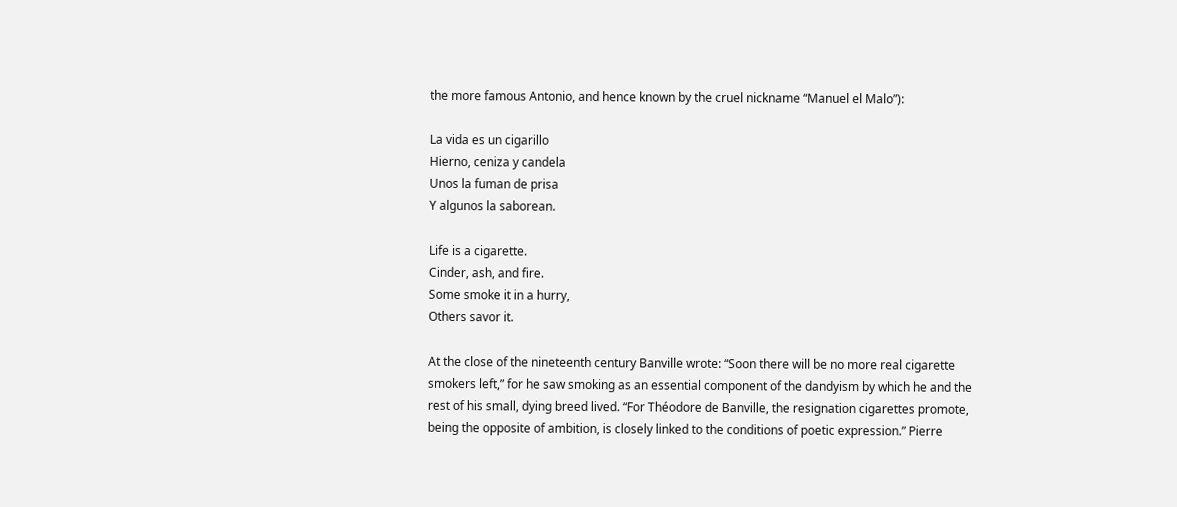the more famous Antonio, and hence known by the cruel nickname “Manuel el Malo”):

La vida es un cigarillo
Hierno, ceniza y candela
Unos la fuman de prisa
Y algunos la saborean.

Life is a cigarette.
Cinder, ash, and fire.
Some smoke it in a hurry,
Others savor it.

At the close of the nineteenth century Banville wrote: “Soon there will be no more real cigarette smokers left,” for he saw smoking as an essential component of the dandyism by which he and the rest of his small, dying breed lived. “For Théodore de Banville, the resignation cigarettes promote, being the opposite of ambition, is closely linked to the conditions of poetic expression.” Pierre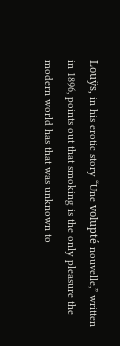Louÿs, in his erotic story “Une volupté nouvelle,” written in 1896, points out that smoking is the only pleasure the modern world has that was unknown to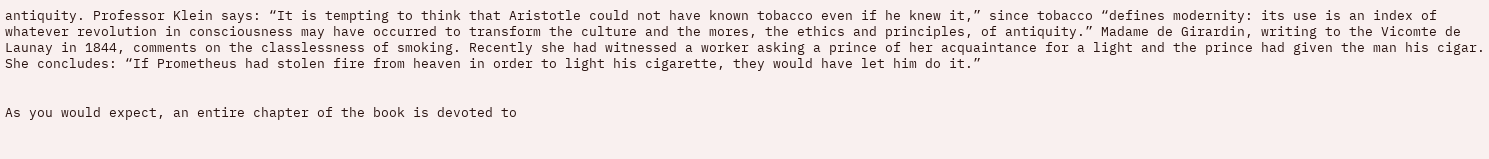antiquity. Professor Klein says: “It is tempting to think that Aristotle could not have known tobacco even if he knew it,” since tobacco “defines modernity: its use is an index of whatever revolution in consciousness may have occurred to transform the culture and the mores, the ethics and principles, of antiquity.” Madame de Girardin, writing to the Vicomte de Launay in 1844, comments on the classlessness of smoking. Recently she had witnessed a worker asking a prince of her acquaintance for a light and the prince had given the man his cigar. She concludes: “If Prometheus had stolen fire from heaven in order to light his cigarette, they would have let him do it.”


As you would expect, an entire chapter of the book is devoted to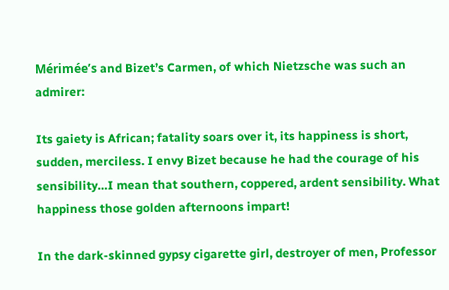Mérimée’s and Bizet’s Carmen, of which Nietzsche was such an admirer:

Its gaiety is African; fatality soars over it, its happiness is short, sudden, merciless. I envy Bizet because he had the courage of his sensibility…I mean that southern, coppered, ardent sensibility. What happiness those golden afternoons impart!

In the dark-skinned gypsy cigarette girl, destroyer of men, Professor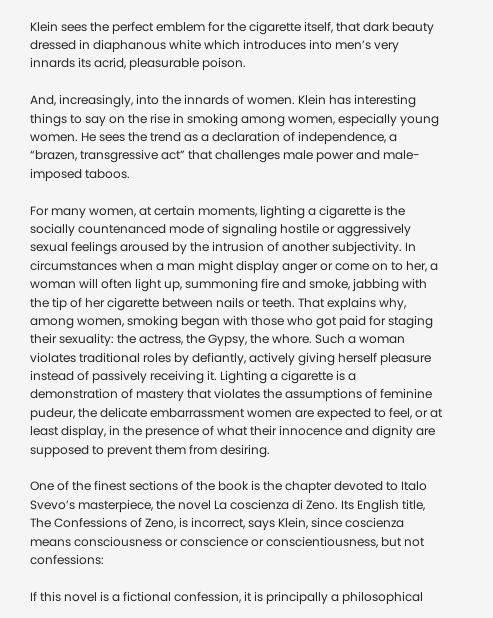Klein sees the perfect emblem for the cigarette itself, that dark beauty dressed in diaphanous white which introduces into men’s very innards its acrid, pleasurable poison.

And, increasingly, into the innards of women. Klein has interesting things to say on the rise in smoking among women, especially young women. He sees the trend as a declaration of independence, a “brazen, transgressive act” that challenges male power and male-imposed taboos.

For many women, at certain moments, lighting a cigarette is the socially countenanced mode of signaling hostile or aggressively sexual feelings aroused by the intrusion of another subjectivity. In circumstances when a man might display anger or come on to her, a woman will often light up, summoning fire and smoke, jabbing with the tip of her cigarette between nails or teeth. That explains why, among women, smoking began with those who got paid for staging their sexuality: the actress, the Gypsy, the whore. Such a woman violates traditional roles by defiantly, actively giving herself pleasure instead of passively receiving it. Lighting a cigarette is a demonstration of mastery that violates the assumptions of feminine pudeur, the delicate embarrassment women are expected to feel, or at least display, in the presence of what their innocence and dignity are supposed to prevent them from desiring.

One of the finest sections of the book is the chapter devoted to Italo Svevo’s masterpiece, the novel La coscienza di Zeno. Its English title, The Confessions of Zeno, is incorrect, says Klein, since coscienza means consciousness or conscience or conscientiousness, but not confessions:

If this novel is a fictional confession, it is principally a philosophical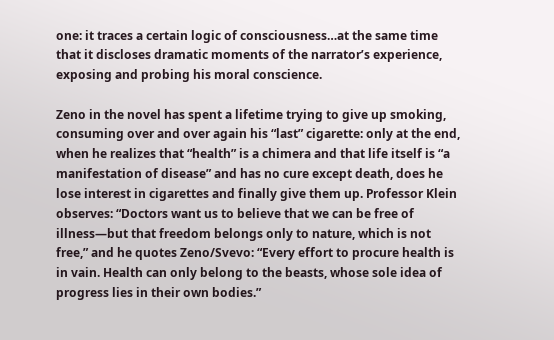one: it traces a certain logic of consciousness…at the same time that it discloses dramatic moments of the narrator’s experience, exposing and probing his moral conscience.

Zeno in the novel has spent a lifetime trying to give up smoking, consuming over and over again his “last” cigarette: only at the end, when he realizes that “health” is a chimera and that life itself is “a manifestation of disease” and has no cure except death, does he lose interest in cigarettes and finally give them up. Professor Klein observes: “Doctors want us to believe that we can be free of illness—but that freedom belongs only to nature, which is not free,” and he quotes Zeno/Svevo: “Every effort to procure health is in vain. Health can only belong to the beasts, whose sole idea of progress lies in their own bodies.”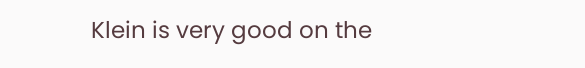Klein is very good on the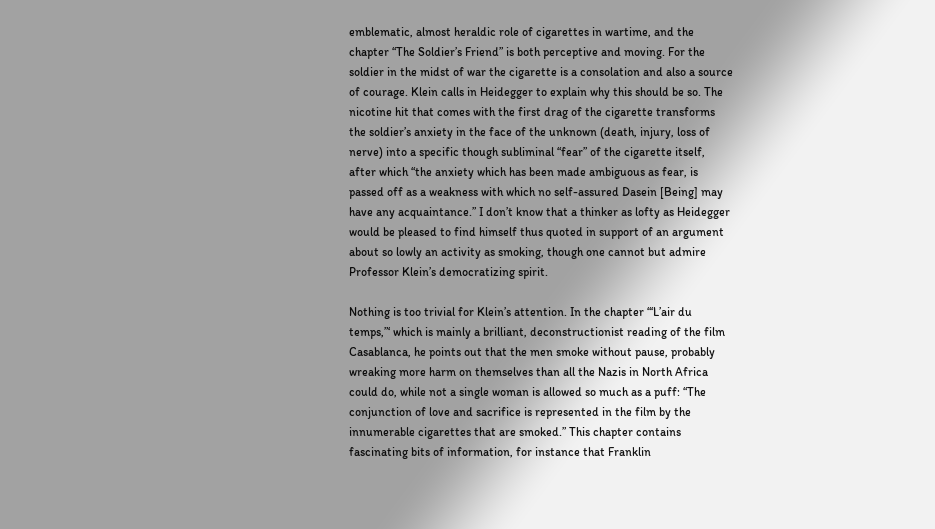emblematic, almost heraldic role of cigarettes in wartime, and the chapter “The Soldier’s Friend” is both perceptive and moving. For the soldier in the midst of war the cigarette is a consolation and also a source of courage. Klein calls in Heidegger to explain why this should be so. The nicotine hit that comes with the first drag of the cigarette transforms the soldier’s anxiety in the face of the unknown (death, injury, loss of nerve) into a specific though subliminal “fear” of the cigarette itself, after which “the anxiety which has been made ambiguous as fear, is passed off as a weakness with which no self-assured Dasein [Being] may have any acquaintance.” I don’t know that a thinker as lofty as Heidegger would be pleased to find himself thus quoted in support of an argument about so lowly an activity as smoking, though one cannot but admire Professor Klein’s democratizing spirit.

Nothing is too trivial for Klein’s attention. In the chapter “‘L’air du temps,”‘ which is mainly a brilliant, deconstructionist reading of the film Casablanca, he points out that the men smoke without pause, probably wreaking more harm on themselves than all the Nazis in North Africa could do, while not a single woman is allowed so much as a puff: “The conjunction of love and sacrifice is represented in the film by the innumerable cigarettes that are smoked.” This chapter contains fascinating bits of information, for instance that Franklin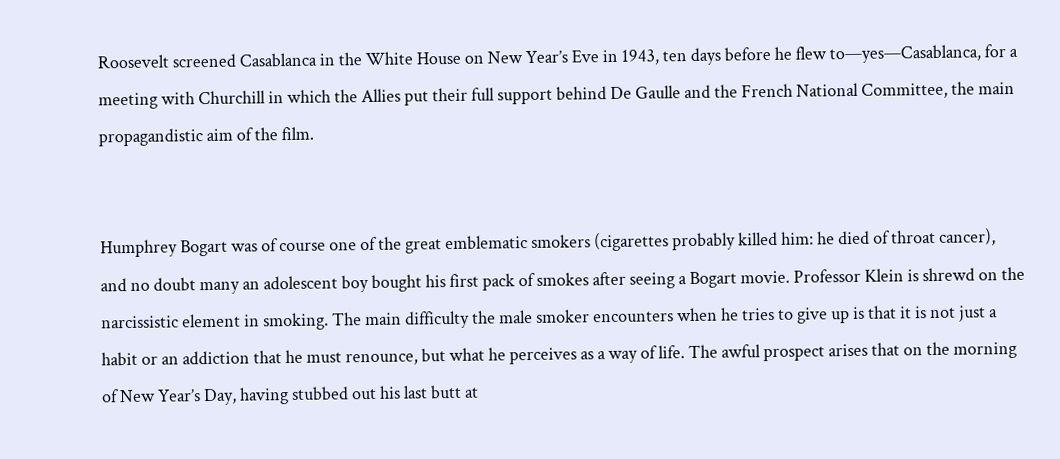Roosevelt screened Casablanca in the White House on New Year’s Eve in 1943, ten days before he flew to—yes—Casablanca, for a meeting with Churchill in which the Allies put their full support behind De Gaulle and the French National Committee, the main propagandistic aim of the film.


Humphrey Bogart was of course one of the great emblematic smokers (cigarettes probably killed him: he died of throat cancer), and no doubt many an adolescent boy bought his first pack of smokes after seeing a Bogart movie. Professor Klein is shrewd on the narcissistic element in smoking. The main difficulty the male smoker encounters when he tries to give up is that it is not just a habit or an addiction that he must renounce, but what he perceives as a way of life. The awful prospect arises that on the morning of New Year’s Day, having stubbed out his last butt at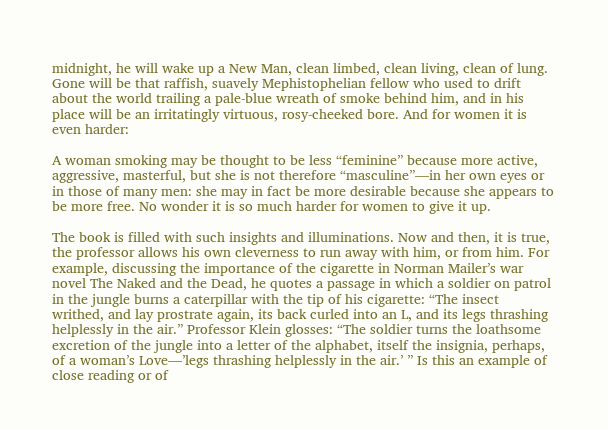midnight, he will wake up a New Man, clean limbed, clean living, clean of lung. Gone will be that raffish, suavely Mephistophelian fellow who used to drift about the world trailing a pale-blue wreath of smoke behind him, and in his place will be an irritatingly virtuous, rosy-cheeked bore. And for women it is even harder:

A woman smoking may be thought to be less “feminine” because more active, aggressive, masterful, but she is not therefore “masculine”—in her own eyes or in those of many men: she may in fact be more desirable because she appears to be more free. No wonder it is so much harder for women to give it up.

The book is filled with such insights and illuminations. Now and then, it is true, the professor allows his own cleverness to run away with him, or from him. For example, discussing the importance of the cigarette in Norman Mailer’s war novel The Naked and the Dead, he quotes a passage in which a soldier on patrol in the jungle burns a caterpillar with the tip of his cigarette: “The insect writhed, and lay prostrate again, its back curled into an L, and its legs thrashing helplessly in the air.” Professor Klein glosses: “The soldier turns the loathsome excretion of the jungle into a letter of the alphabet, itself the insignia, perhaps, of a woman’s Love—’legs thrashing helplessly in the air.’ ” Is this an example of close reading or of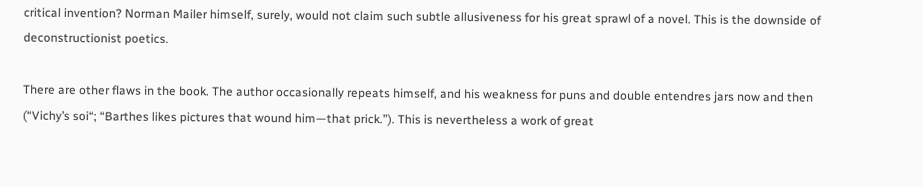critical invention? Norman Mailer himself, surely, would not claim such subtle allusiveness for his great sprawl of a novel. This is the downside of deconstructionist poetics.

There are other flaws in the book. The author occasionally repeats himself, and his weakness for puns and double entendres jars now and then (“Vichy’s soi“; “Barthes likes pictures that wound him—that prick.”). This is nevertheless a work of great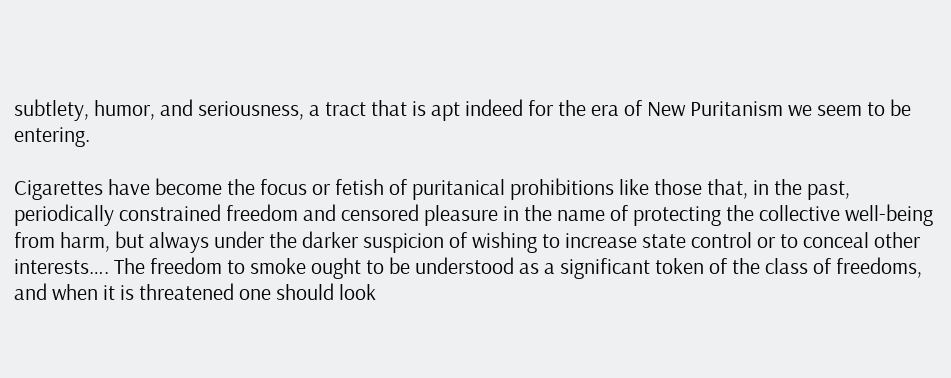subtlety, humor, and seriousness, a tract that is apt indeed for the era of New Puritanism we seem to be entering.

Cigarettes have become the focus or fetish of puritanical prohibitions like those that, in the past, periodically constrained freedom and censored pleasure in the name of protecting the collective well-being from harm, but always under the darker suspicion of wishing to increase state control or to conceal other interests…. The freedom to smoke ought to be understood as a significant token of the class of freedoms, and when it is threatened one should look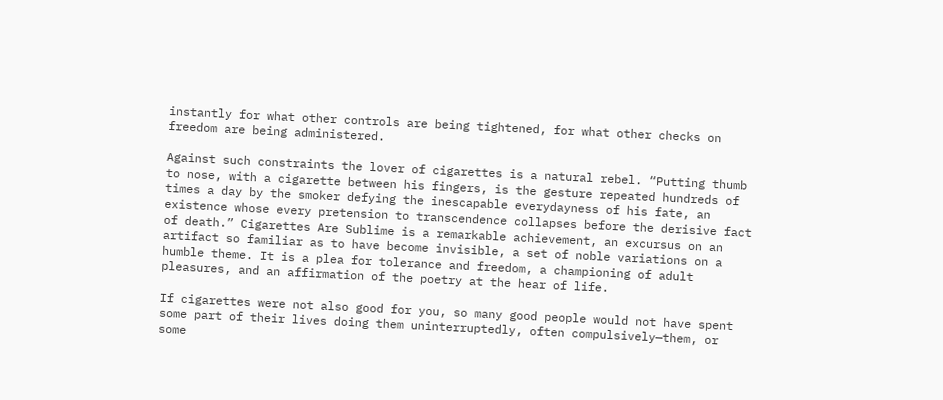instantly for what other controls are being tightened, for what other checks on freedom are being administered.

Against such constraints the lover of cigarettes is a natural rebel. “Putting thumb to nose, with a cigarette between his fingers, is the gesture repeated hundreds of times a day by the smoker defying the inescapable everydayness of his fate, an existence whose every pretension to transcendence collapses before the derisive fact of death.” Cigarettes Are Sublime is a remarkable achievement, an excursus on an artifact so familiar as to have become invisible, a set of noble variations on a humble theme. It is a plea for tolerance and freedom, a championing of adult pleasures, and an affirmation of the poetry at the hear of life.

If cigarettes were not also good for you, so many good people would not have spent some part of their lives doing them uninterruptedly, often compulsively—them, or some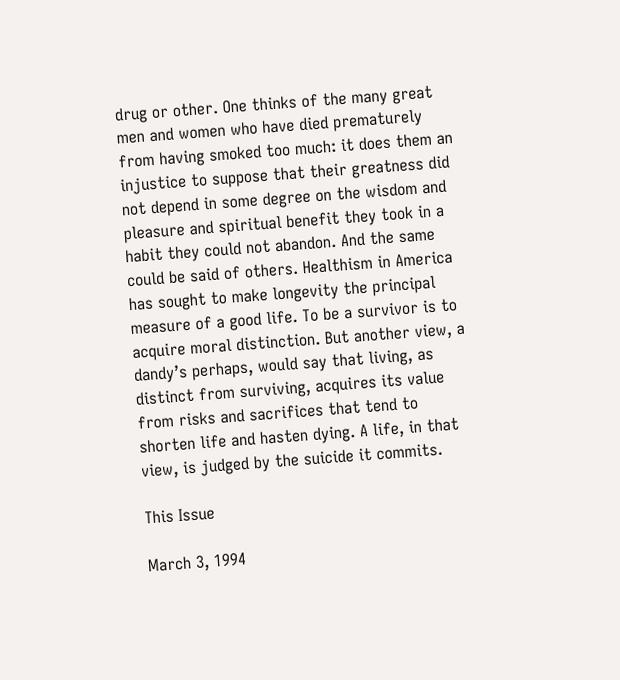drug or other. One thinks of the many great men and women who have died prematurely from having smoked too much: it does them an injustice to suppose that their greatness did not depend in some degree on the wisdom and pleasure and spiritual benefit they took in a habit they could not abandon. And the same could be said of others. Healthism in America has sought to make longevity the principal measure of a good life. To be a survivor is to acquire moral distinction. But another view, a dandy’s perhaps, would say that living, as distinct from surviving, acquires its value from risks and sacrifices that tend to shorten life and hasten dying. A life, in that view, is judged by the suicide it commits.

This Issue

March 3, 1994